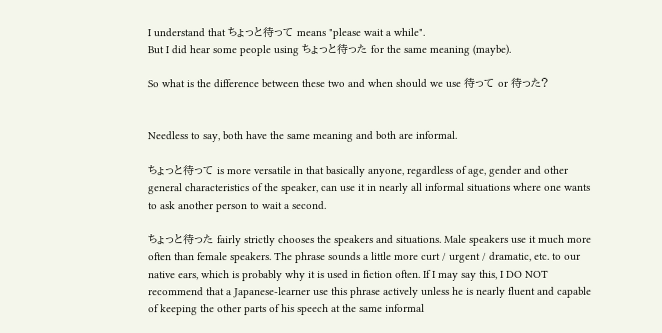I understand that ちょっと待って means "please wait a while".
But I did hear some people using ちょっと待った for the same meaning (maybe).

So what is the difference between these two and when should we use 待って or 待った?


Needless to say, both have the same meaning and both are informal.

ちょっと待って is more versatile in that basically anyone, regardless of age, gender and other general characteristics of the speaker, can use it in nearly all informal situations where one wants to ask another person to wait a second.

ちょっと待った fairly strictly chooses the speakers and situations. Male speakers use it much more often than female speakers. The phrase sounds a little more curt / urgent / dramatic, etc. to our native ears, which is probably why it is used in fiction often. If I may say this, I DO NOT recommend that a Japanese-learner use this phrase actively unless he is nearly fluent and capable of keeping the other parts of his speech at the same informal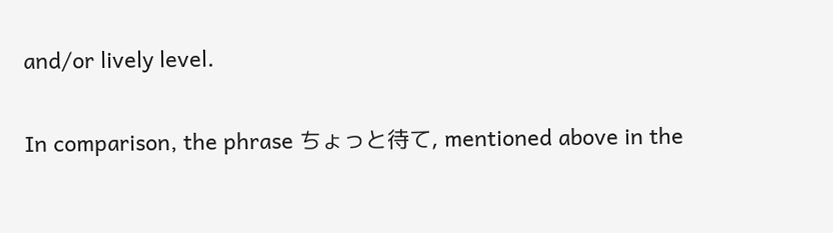and/or lively level.

In comparison, the phrase ちょっと待て, mentioned above in the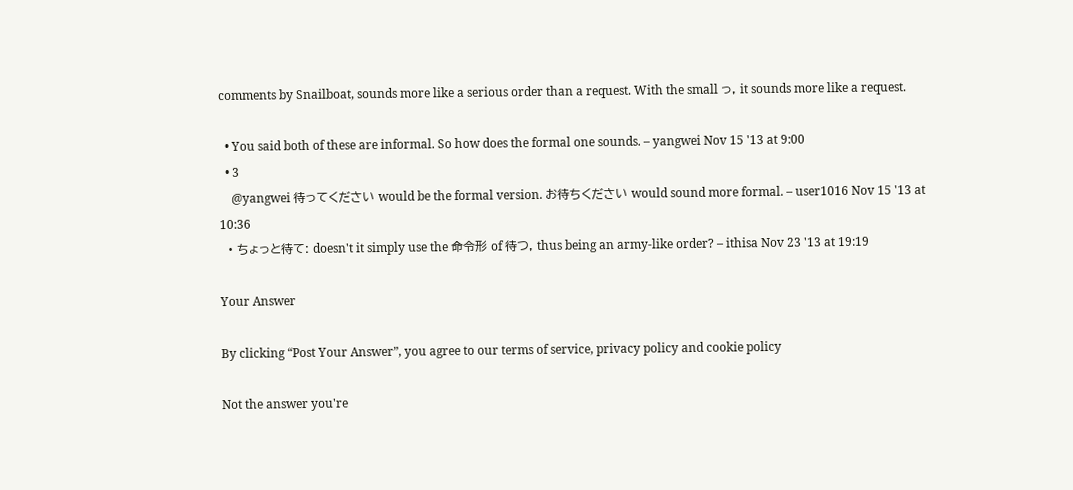comments by Snailboat, sounds more like a serious order than a request. With the small っ, it sounds more like a request.

  • You said both of these are informal. So how does the formal one sounds. – yangwei Nov 15 '13 at 9:00
  • 3
    @yangwei 待ってください would be the formal version. お待ちください would sound more formal. – user1016 Nov 15 '13 at 10:36
  • ちょっと待て: doesn't it simply use the 命令形 of 待つ, thus being an army-like order? – ithisa Nov 23 '13 at 19:19

Your Answer

By clicking “Post Your Answer”, you agree to our terms of service, privacy policy and cookie policy

Not the answer you're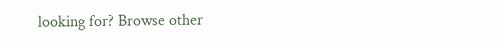looking for? Browse other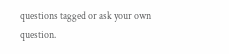questions tagged or ask your own question.